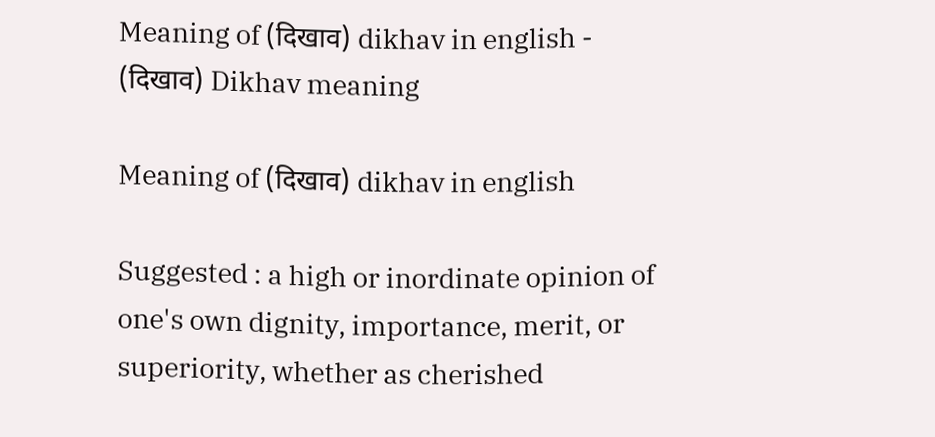Meaning of (दिखाव) dikhav in english - (दिखाव) Dikhav meaning

Meaning of (दिखाव) dikhav in english

Suggested : a high or inordinate opinion of one's own dignity, importance, merit, or superiority, whether as cherished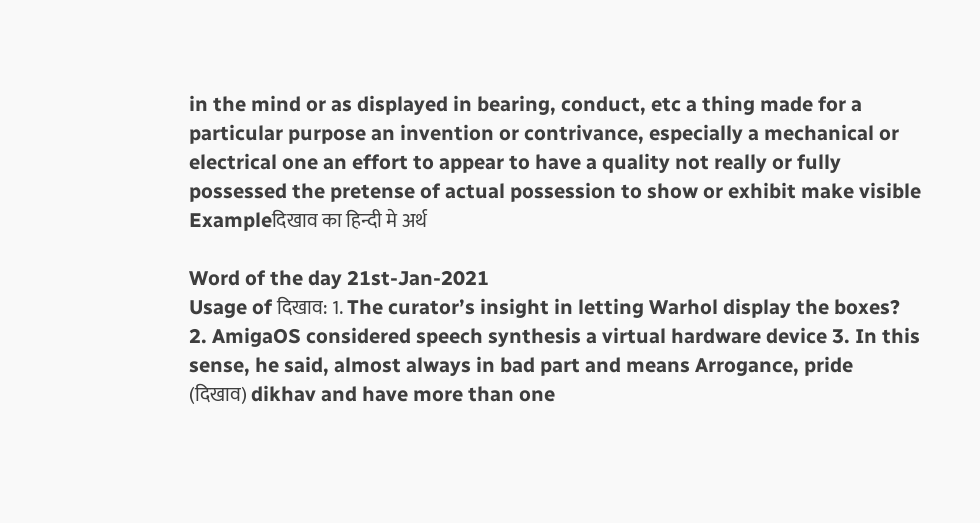in the mind or as displayed in bearing, conduct, etc a thing made for a particular purpose an invention or contrivance, especially a mechanical or electrical one an effort to appear to have a quality not really or fully possessed the pretense of actual possession to show or exhibit make visible
Exampleदिखाव का हिन्दी मे अर्थ

Word of the day 21st-Jan-2021
Usage of दिखाव: 1. The curator’s insight in letting Warhol display the boxes? 2. AmigaOS considered speech synthesis a virtual hardware device 3. In this sense, he said, almost always in bad part and means Arrogance, pride
(दिखाव) dikhav and have more than one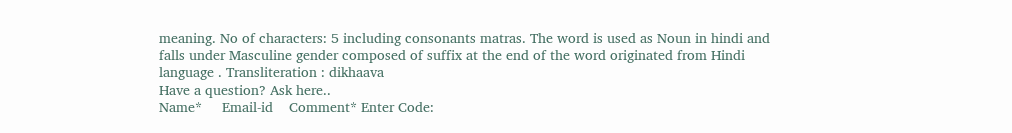meaning. No of characters: 5 including consonants matras. The word is used as Noun in hindi and falls under Masculine gender composed of suffix at the end of the word originated from Hindi language . Transliteration : dikhaava
Have a question? Ask here..
Name*     Email-id    Comment* Enter Code: